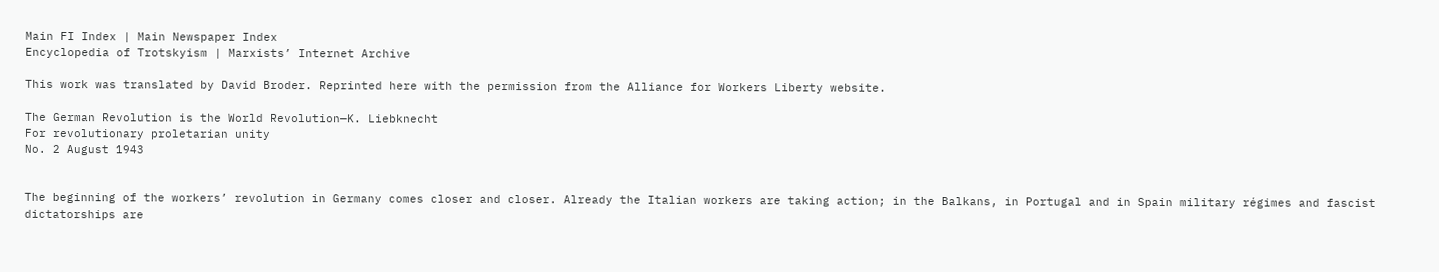Main FI Index | Main Newspaper Index
Encyclopedia of Trotskyism | Marxists’ Internet Archive

This work was translated by David Broder. Reprinted here with the permission from the Alliance for Workers Liberty website.

The German Revolution is the World Revolution—K. Liebknecht
For revolutionary proletarian unity
No. 2 August 1943


The beginning of the workers’ revolution in Germany comes closer and closer. Already the Italian workers are taking action; in the Balkans, in Portugal and in Spain military régimes and fascist dictatorships are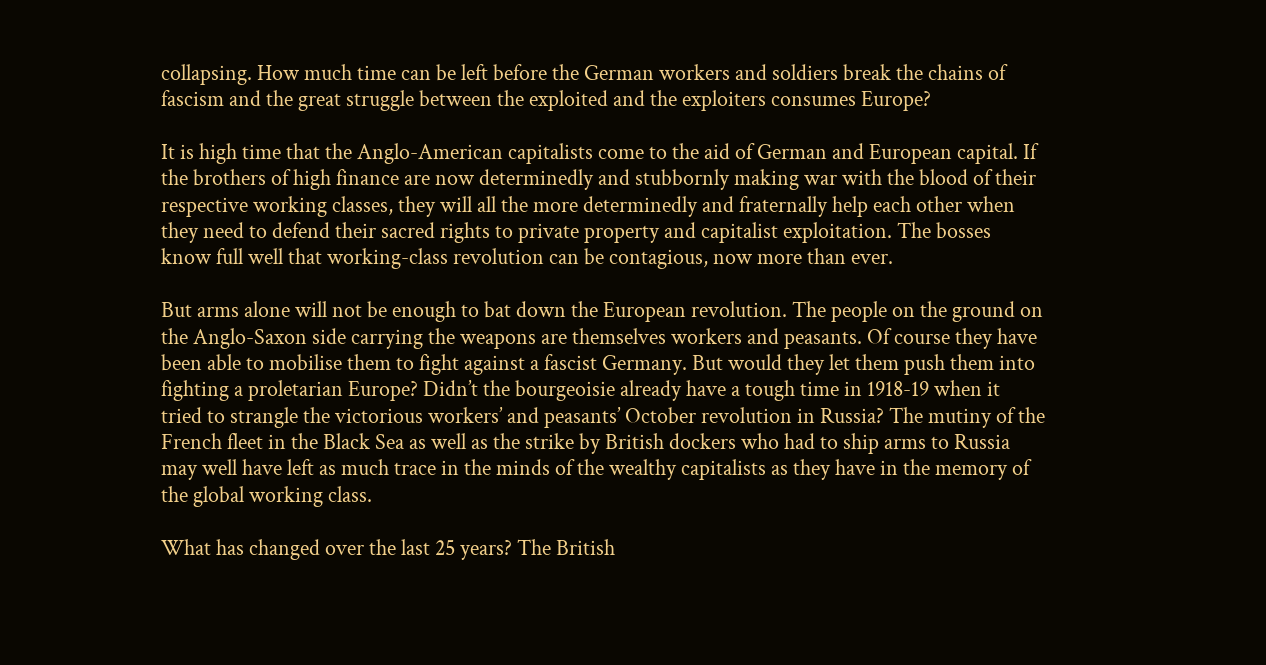collapsing. How much time can be left before the German workers and soldiers break the chains of fascism and the great struggle between the exploited and the exploiters consumes Europe?

It is high time that the Anglo-American capitalists come to the aid of German and European capital. If the brothers of high finance are now determinedly and stubbornly making war with the blood of their respective working classes, they will all the more determinedly and fraternally help each other when they need to defend their sacred rights to private property and capitalist exploitation. The bosses know full well that working-class revolution can be contagious, now more than ever.

But arms alone will not be enough to bat down the European revolution. The people on the ground on the Anglo-Saxon side carrying the weapons are themselves workers and peasants. Of course they have been able to mobilise them to fight against a fascist Germany. But would they let them push them into fighting a proletarian Europe? Didn’t the bourgeoisie already have a tough time in 1918-19 when it tried to strangle the victorious workers’ and peasants’ October revolution in Russia? The mutiny of the French fleet in the Black Sea as well as the strike by British dockers who had to ship arms to Russia may well have left as much trace in the minds of the wealthy capitalists as they have in the memory of the global working class.

What has changed over the last 25 years? The British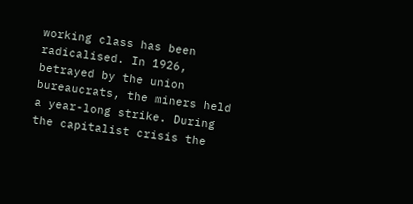working class has been radicalised. In 1926, betrayed by the union bureaucrats, the miners held a year-long strike. During the capitalist crisis the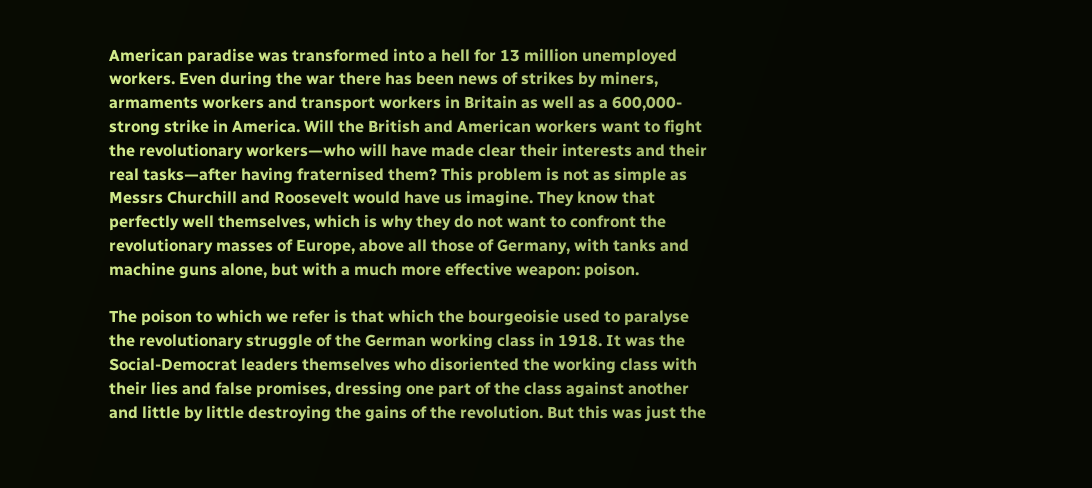American paradise was transformed into a hell for 13 million unemployed workers. Even during the war there has been news of strikes by miners, armaments workers and transport workers in Britain as well as a 600,000-strong strike in America. Will the British and American workers want to fight the revolutionary workers—who will have made clear their interests and their real tasks—after having fraternised them? This problem is not as simple as Messrs Churchill and Roosevelt would have us imagine. They know that perfectly well themselves, which is why they do not want to confront the revolutionary masses of Europe, above all those of Germany, with tanks and machine guns alone, but with a much more effective weapon: poison.

The poison to which we refer is that which the bourgeoisie used to paralyse the revolutionary struggle of the German working class in 1918. It was the Social-Democrat leaders themselves who disoriented the working class with their lies and false promises, dressing one part of the class against another and little by little destroying the gains of the revolution. But this was just the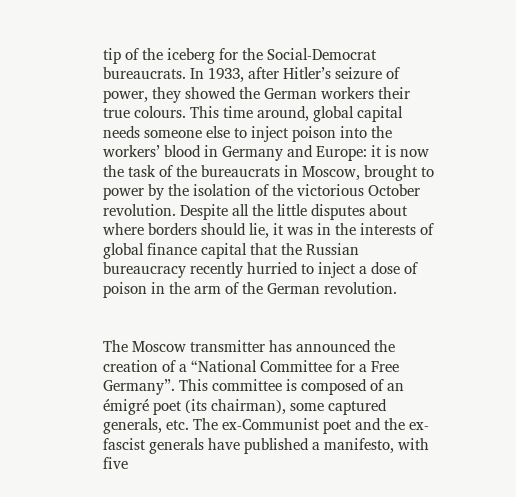tip of the iceberg for the Social-Democrat bureaucrats. In 1933, after Hitler’s seizure of power, they showed the German workers their true colours. This time around, global capital needs someone else to inject poison into the workers’ blood in Germany and Europe: it is now the task of the bureaucrats in Moscow, brought to power by the isolation of the victorious October revolution. Despite all the little disputes about where borders should lie, it was in the interests of global finance capital that the Russian bureaucracy recently hurried to inject a dose of poison in the arm of the German revolution.


The Moscow transmitter has announced the creation of a “National Committee for a Free Germany”. This committee is composed of an émigré poet (its chairman), some captured generals, etc. The ex-Communist poet and the ex-fascist generals have published a manifesto, with five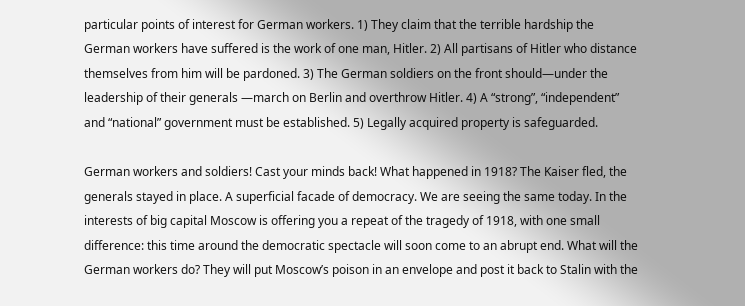particular points of interest for German workers. 1) They claim that the terrible hardship the German workers have suffered is the work of one man, Hitler. 2) All partisans of Hitler who distance themselves from him will be pardoned. 3) The German soldiers on the front should—under the leadership of their generals —march on Berlin and overthrow Hitler. 4) A “strong”, “independent” and “national” government must be established. 5) Legally acquired property is safeguarded.

German workers and soldiers! Cast your minds back! What happened in 1918? The Kaiser fled, the generals stayed in place. A superficial facade of democracy. We are seeing the same today. In the interests of big capital Moscow is offering you a repeat of the tragedy of 1918, with one small difference: this time around the democratic spectacle will soon come to an abrupt end. What will the German workers do? They will put Moscow’s poison in an envelope and post it back to Stalin with the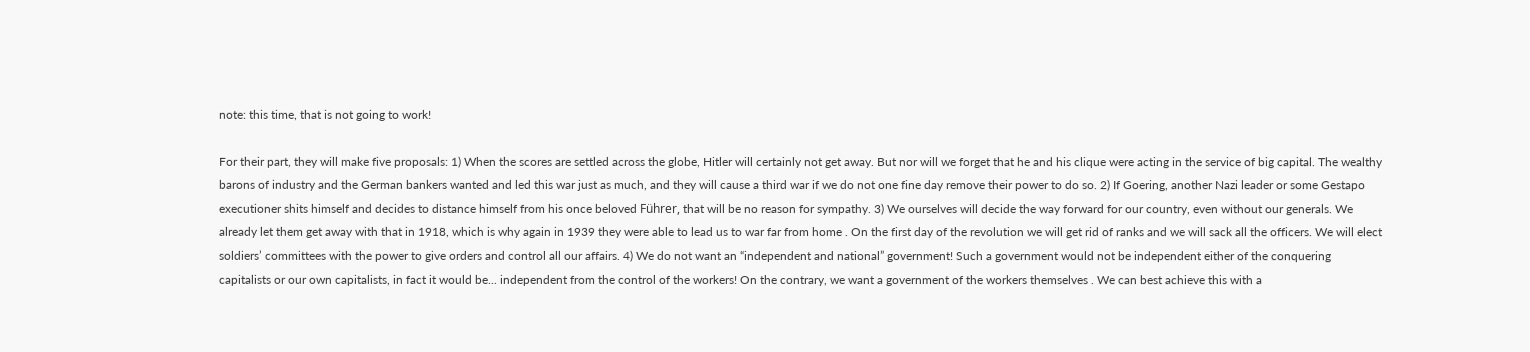note: this time, that is not going to work!

For their part, they will make five proposals: 1) When the scores are settled across the globe, Hitler will certainly not get away. But nor will we forget that he and his clique were acting in the service of big capital. The wealthy barons of industry and the German bankers wanted and led this war just as much, and they will cause a third war if we do not one fine day remove their power to do so. 2) If Goering, another Nazi leader or some Gestapo executioner shits himself and decides to distance himself from his once beloved Führer, that will be no reason for sympathy. 3) We ourselves will decide the way forward for our country, even without our generals. We already let them get away with that in 1918, which is why again in 1939 they were able to lead us to war far from home . On the first day of the revolution we will get rid of ranks and we will sack all the officers. We will elect soldiers’ committees with the power to give orders and control all our affairs. 4) We do not want an “independent and national” government! Such a government would not be independent either of the conquering capitalists or our own capitalists, in fact it would be... independent from the control of the workers! On the contrary, we want a government of the workers themselves . We can best achieve this with a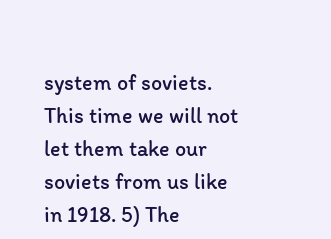system of soviets. This time we will not let them take our soviets from us like in 1918. 5) The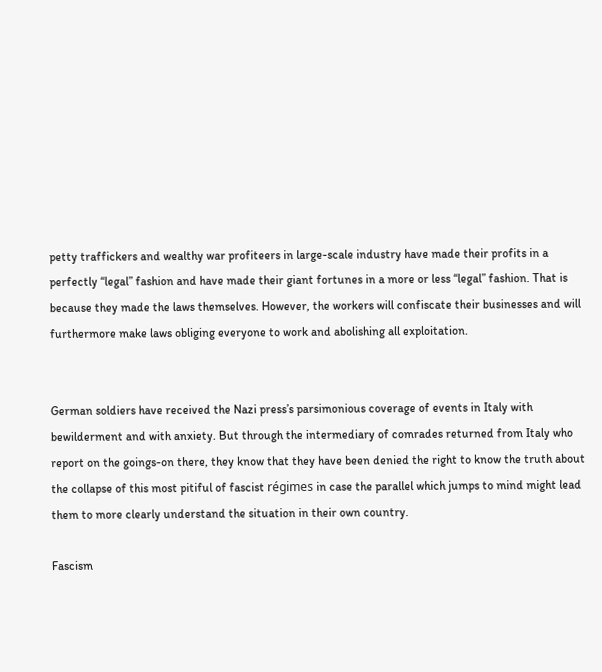petty traffickers and wealthy war profiteers in large-scale industry have made their profits in a perfectly “legal” fashion and have made their giant fortunes in a more or less “legal” fashion. That is because they made the laws themselves. However, the workers will confiscate their businesses and will furthermore make laws obliging everyone to work and abolishing all exploitation.


German soldiers have received the Nazi press’s parsimonious coverage of events in Italy with bewilderment and with anxiety. But through the intermediary of comrades returned from Italy who report on the goings-on there, they know that they have been denied the right to know the truth about the collapse of this most pitiful of fascist régimes in case the parallel which jumps to mind might lead them to more clearly understand the situation in their own country.

Fascism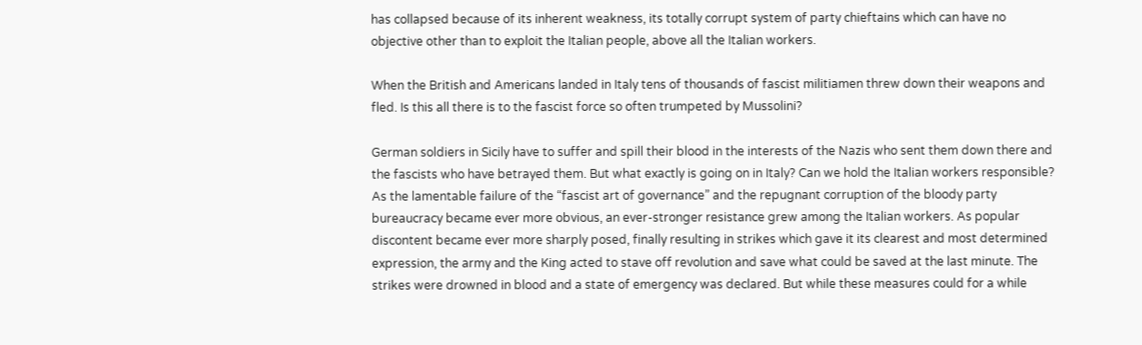has collapsed because of its inherent weakness, its totally corrupt system of party chieftains which can have no objective other than to exploit the Italian people, above all the Italian workers.

When the British and Americans landed in Italy tens of thousands of fascist militiamen threw down their weapons and fled. Is this all there is to the fascist force so often trumpeted by Mussolini?

German soldiers in Sicily have to suffer and spill their blood in the interests of the Nazis who sent them down there and the fascists who have betrayed them. But what exactly is going on in Italy? Can we hold the Italian workers responsible? As the lamentable failure of the “fascist art of governance” and the repugnant corruption of the bloody party bureaucracy became ever more obvious, an ever-stronger resistance grew among the Italian workers. As popular discontent became ever more sharply posed, finally resulting in strikes which gave it its clearest and most determined expression, the army and the King acted to stave off revolution and save what could be saved at the last minute. The strikes were drowned in blood and a state of emergency was declared. But while these measures could for a while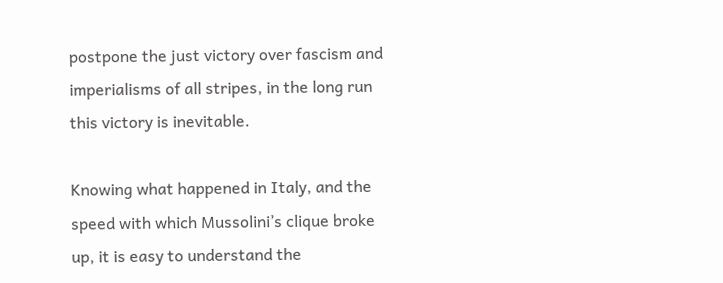postpone the just victory over fascism and imperialisms of all stripes, in the long run this victory is inevitable.

Knowing what happened in Italy, and the speed with which Mussolini’s clique broke up, it is easy to understand the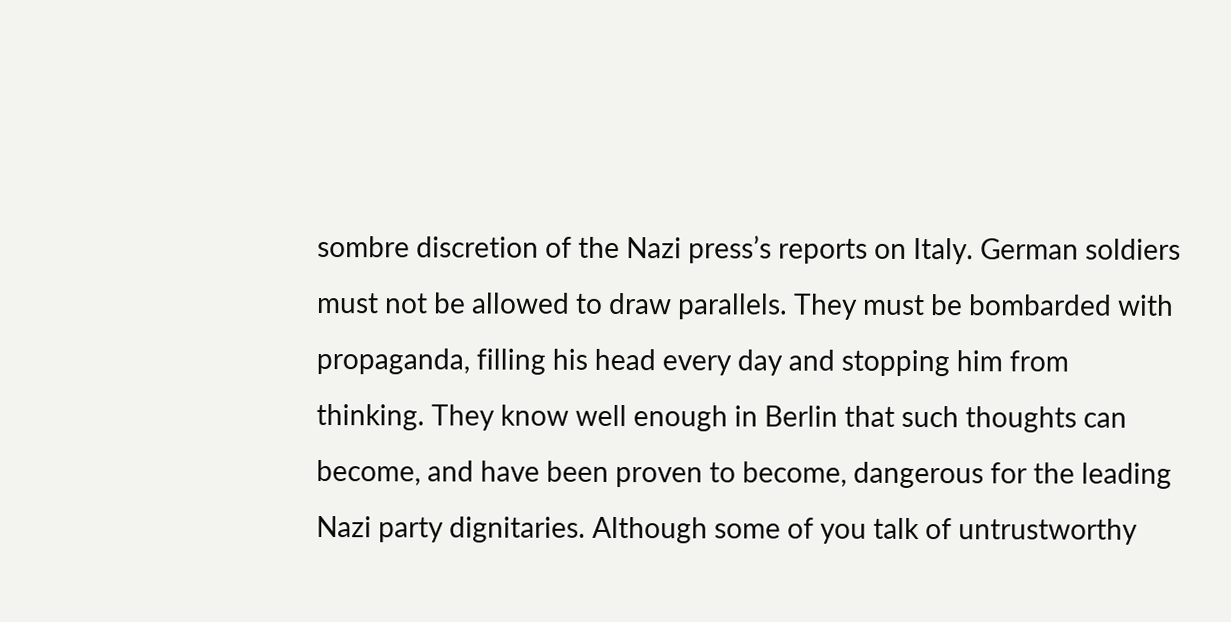sombre discretion of the Nazi press’s reports on Italy. German soldiers must not be allowed to draw parallels. They must be bombarded with propaganda, filling his head every day and stopping him from thinking. They know well enough in Berlin that such thoughts can become, and have been proven to become, dangerous for the leading Nazi party dignitaries. Although some of you talk of untrustworthy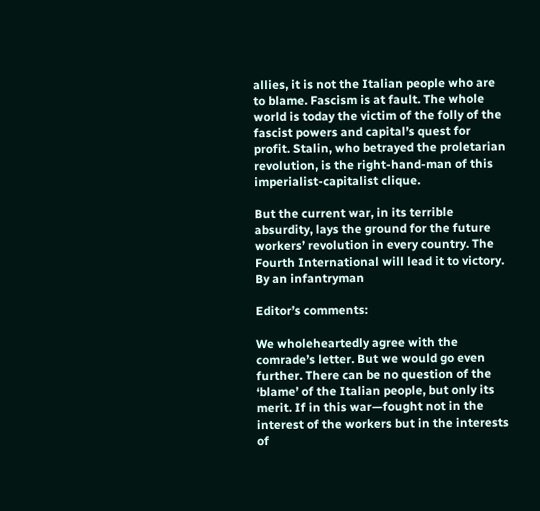allies, it is not the Italian people who are to blame. Fascism is at fault. The whole world is today the victim of the folly of the fascist powers and capital’s quest for profit. Stalin, who betrayed the proletarian revolution, is the right-hand-man of this imperialist-capitalist clique.

But the current war, in its terrible absurdity, lays the ground for the future workers’ revolution in every country. The Fourth International will lead it to victory. By an infantryman

Editor’s comments:

We wholeheartedly agree with the comrade’s letter. But we would go even further. There can be no question of the ‘blame’ of the Italian people, but only its merit. If in this war—fought not in the interest of the workers but in the interests of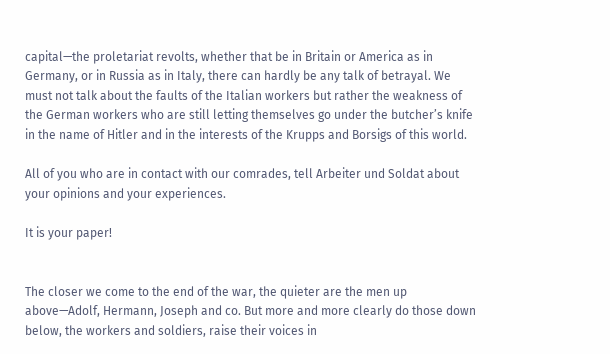capital—the proletariat revolts, whether that be in Britain or America as in Germany, or in Russia as in Italy, there can hardly be any talk of betrayal. We must not talk about the faults of the Italian workers but rather the weakness of the German workers who are still letting themselves go under the butcher’s knife in the name of Hitler and in the interests of the Krupps and Borsigs of this world.

All of you who are in contact with our comrades, tell Arbeiter und Soldat about your opinions and your experiences.

It is your paper!


The closer we come to the end of the war, the quieter are the men up above—Adolf, Hermann, Joseph and co. But more and more clearly do those down below, the workers and soldiers, raise their voices in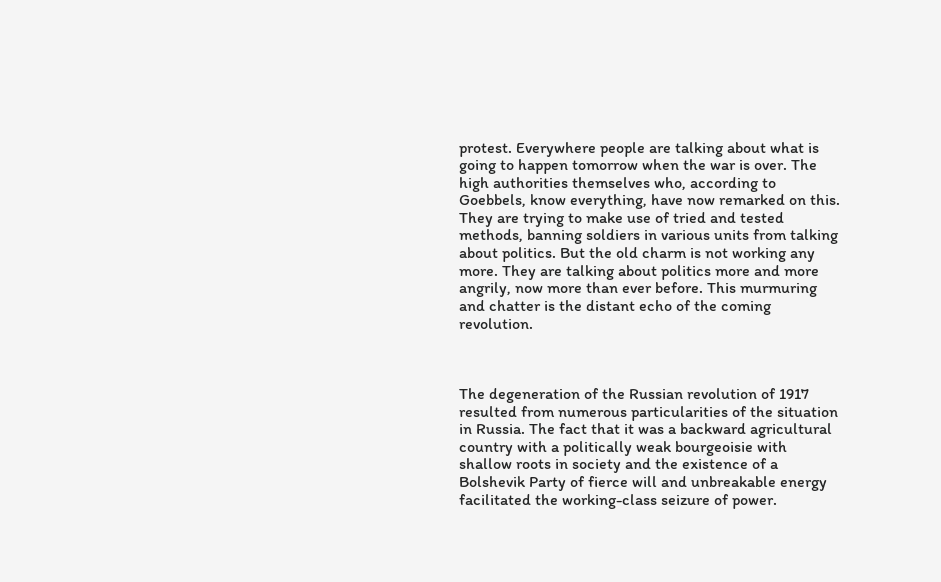protest. Everywhere people are talking about what is going to happen tomorrow when the war is over. The high authorities themselves who, according to Goebbels, know everything, have now remarked on this. They are trying to make use of tried and tested methods, banning soldiers in various units from talking about politics. But the old charm is not working any more. They are talking about politics more and more angrily, now more than ever before. This murmuring and chatter is the distant echo of the coming revolution.



The degeneration of the Russian revolution of 1917 resulted from numerous particularities of the situation in Russia. The fact that it was a backward agricultural country with a politically weak bourgeoisie with shallow roots in society and the existence of a Bolshevik Party of fierce will and unbreakable energy facilitated the working-class seizure of power.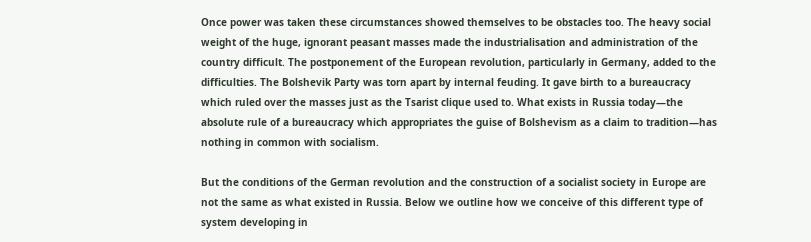Once power was taken these circumstances showed themselves to be obstacles too. The heavy social weight of the huge, ignorant peasant masses made the industrialisation and administration of the country difficult. The postponement of the European revolution, particularly in Germany, added to the difficulties. The Bolshevik Party was torn apart by internal feuding. It gave birth to a bureaucracy which ruled over the masses just as the Tsarist clique used to. What exists in Russia today—the absolute rule of a bureaucracy which appropriates the guise of Bolshevism as a claim to tradition—has nothing in common with socialism.

But the conditions of the German revolution and the construction of a socialist society in Europe are not the same as what existed in Russia. Below we outline how we conceive of this different type of system developing in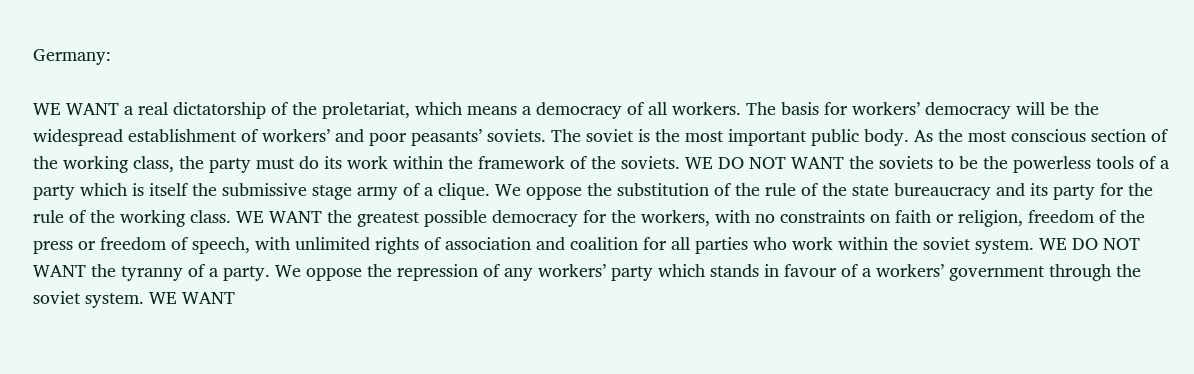Germany:

WE WANT a real dictatorship of the proletariat, which means a democracy of all workers. The basis for workers’ democracy will be the widespread establishment of workers’ and poor peasants’ soviets. The soviet is the most important public body. As the most conscious section of the working class, the party must do its work within the framework of the soviets. WE DO NOT WANT the soviets to be the powerless tools of a party which is itself the submissive stage army of a clique. We oppose the substitution of the rule of the state bureaucracy and its party for the rule of the working class. WE WANT the greatest possible democracy for the workers, with no constraints on faith or religion, freedom of the press or freedom of speech, with unlimited rights of association and coalition for all parties who work within the soviet system. WE DO NOT WANT the tyranny of a party. We oppose the repression of any workers’ party which stands in favour of a workers’ government through the soviet system. WE WANT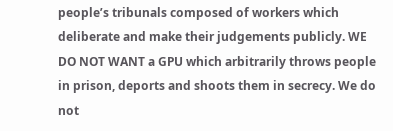people’s tribunals composed of workers which deliberate and make their judgements publicly. WE DO NOT WANT a GPU which arbitrarily throws people in prison, deports and shoots them in secrecy. We do not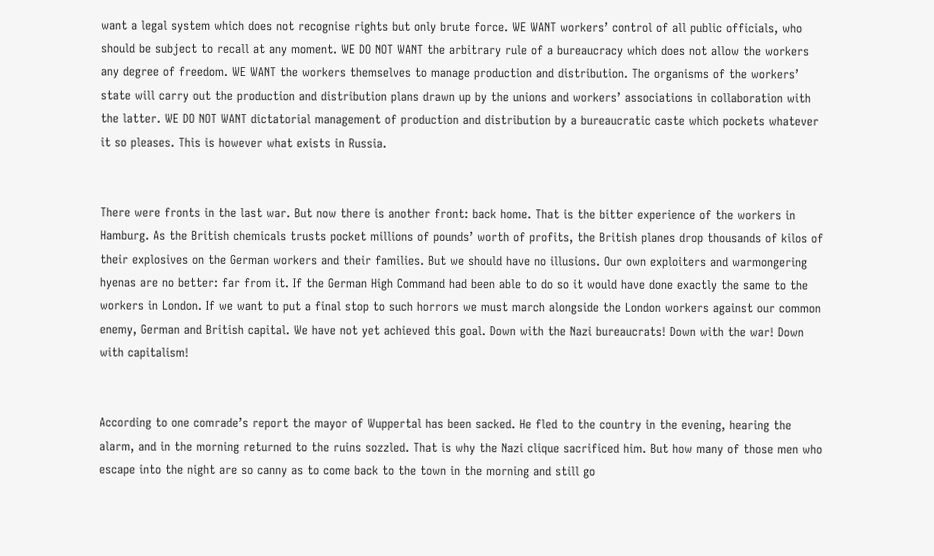want a legal system which does not recognise rights but only brute force. WE WANT workers’ control of all public officials, who should be subject to recall at any moment. WE DO NOT WANT the arbitrary rule of a bureaucracy which does not allow the workers any degree of freedom. WE WANT the workers themselves to manage production and distribution. The organisms of the workers’ state will carry out the production and distribution plans drawn up by the unions and workers’ associations in collaboration with the latter. WE DO NOT WANT dictatorial management of production and distribution by a bureaucratic caste which pockets whatever it so pleases. This is however what exists in Russia.


There were fronts in the last war. But now there is another front: back home. That is the bitter experience of the workers in Hamburg. As the British chemicals trusts pocket millions of pounds’ worth of profits, the British planes drop thousands of kilos of their explosives on the German workers and their families. But we should have no illusions. Our own exploiters and warmongering hyenas are no better: far from it. If the German High Command had been able to do so it would have done exactly the same to the workers in London. If we want to put a final stop to such horrors we must march alongside the London workers against our common enemy, German and British capital. We have not yet achieved this goal. Down with the Nazi bureaucrats! Down with the war! Down with capitalism!


According to one comrade’s report the mayor of Wuppertal has been sacked. He fled to the country in the evening, hearing the alarm, and in the morning returned to the ruins sozzled. That is why the Nazi clique sacrificed him. But how many of those men who escape into the night are so canny as to come back to the town in the morning and still go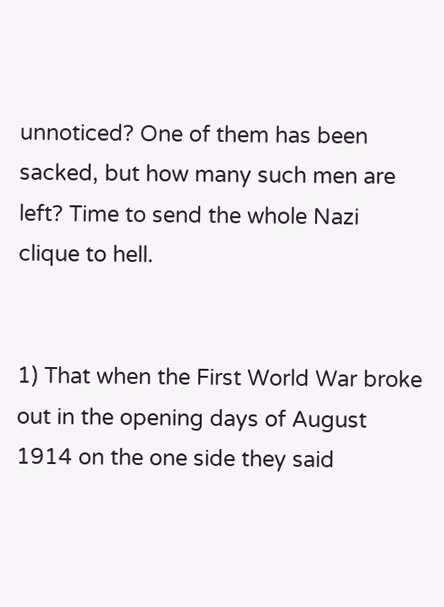unnoticed? One of them has been sacked, but how many such men are left? Time to send the whole Nazi clique to hell.


1) That when the First World War broke out in the opening days of August 1914 on the one side they said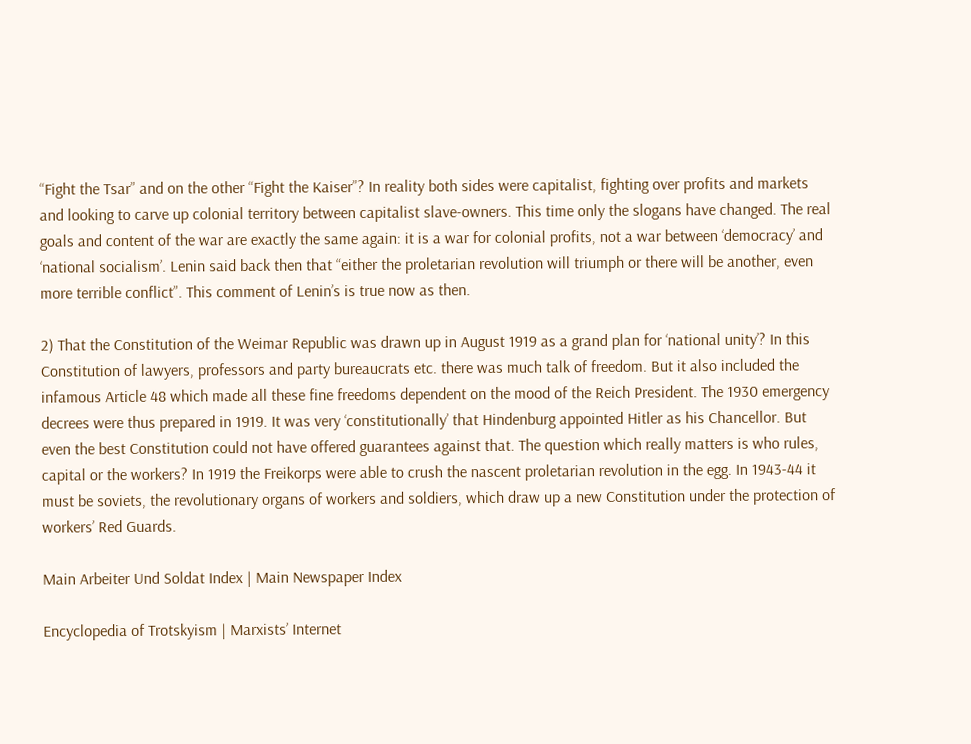“Fight the Tsar” and on the other “Fight the Kaiser”? In reality both sides were capitalist, fighting over profits and markets and looking to carve up colonial territory between capitalist slave-owners. This time only the slogans have changed. The real goals and content of the war are exactly the same again: it is a war for colonial profits, not a war between ‘democracy’ and ‘national socialism’. Lenin said back then that “either the proletarian revolution will triumph or there will be another, even more terrible conflict”. This comment of Lenin’s is true now as then.

2) That the Constitution of the Weimar Republic was drawn up in August 1919 as a grand plan for ‘national unity’? In this Constitution of lawyers, professors and party bureaucrats etc. there was much talk of freedom. But it also included the infamous Article 48 which made all these fine freedoms dependent on the mood of the Reich President. The 1930 emergency decrees were thus prepared in 1919. It was very ‘constitutionally’ that Hindenburg appointed Hitler as his Chancellor. But even the best Constitution could not have offered guarantees against that. The question which really matters is who rules, capital or the workers? In 1919 the Freikorps were able to crush the nascent proletarian revolution in the egg. In 1943-44 it must be soviets, the revolutionary organs of workers and soldiers, which draw up a new Constitution under the protection of workers’ Red Guards.

Main Arbeiter Und Soldat Index | Main Newspaper Index

Encyclopedia of Trotskyism | Marxists’ Internet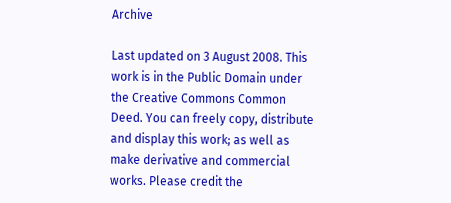Archive

Last updated on 3 August 2008. This work is in the Public Domain under the Creative Commons Common Deed. You can freely copy, distribute and display this work; as well as make derivative and commercial works. Please credit the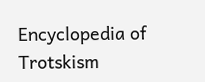Encyclopedia of Trotskism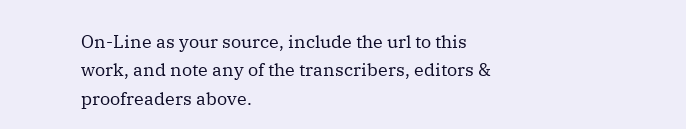On-Line as your source, include the url to this work, and note any of the transcribers, editors & proofreaders above.